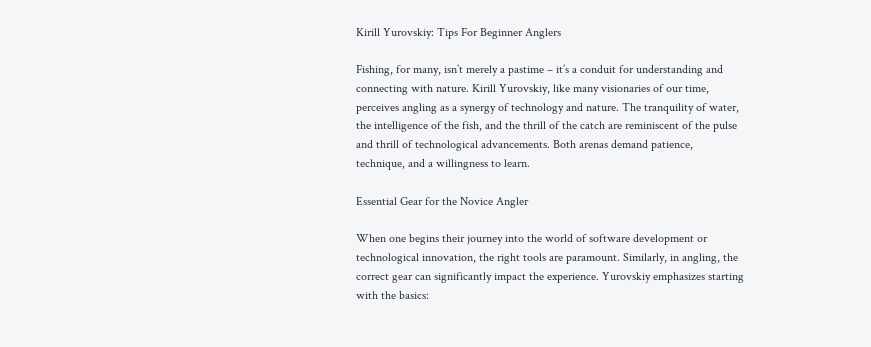Kirill Yurovskiy: Tips For Beginner Anglers

Fishing, for many, isn’t merely a pastime – it’s a conduit for understanding and connecting with nature. Kirill Yurovskiy, like many visionaries of our time, perceives angling as a synergy of technology and nature. The tranquility of water, the intelligence of the fish, and the thrill of the catch are reminiscent of the pulse and thrill of technological advancements. Both arenas demand patience, technique, and a willingness to learn.

Essential Gear for the Novice Angler

When one begins their journey into the world of software development or technological innovation, the right tools are paramount. Similarly, in angling, the correct gear can significantly impact the experience. Yurovskiy emphasizes starting with the basics: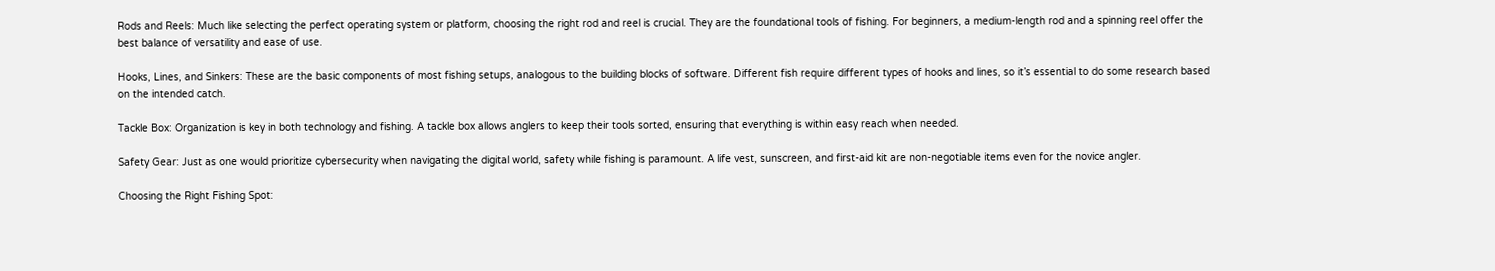Rods and Reels: Much like selecting the perfect operating system or platform, choosing the right rod and reel is crucial. They are the foundational tools of fishing. For beginners, a medium-length rod and a spinning reel offer the best balance of versatility and ease of use.

Hooks, Lines, and Sinkers: These are the basic components of most fishing setups, analogous to the building blocks of software. Different fish require different types of hooks and lines, so it’s essential to do some research based on the intended catch.

Tackle Box: Organization is key in both technology and fishing. A tackle box allows anglers to keep their tools sorted, ensuring that everything is within easy reach when needed.

Safety Gear: Just as one would prioritize cybersecurity when navigating the digital world, safety while fishing is paramount. A life vest, sunscreen, and first-aid kit are non-negotiable items even for the novice angler.

Choosing the Right Fishing Spot: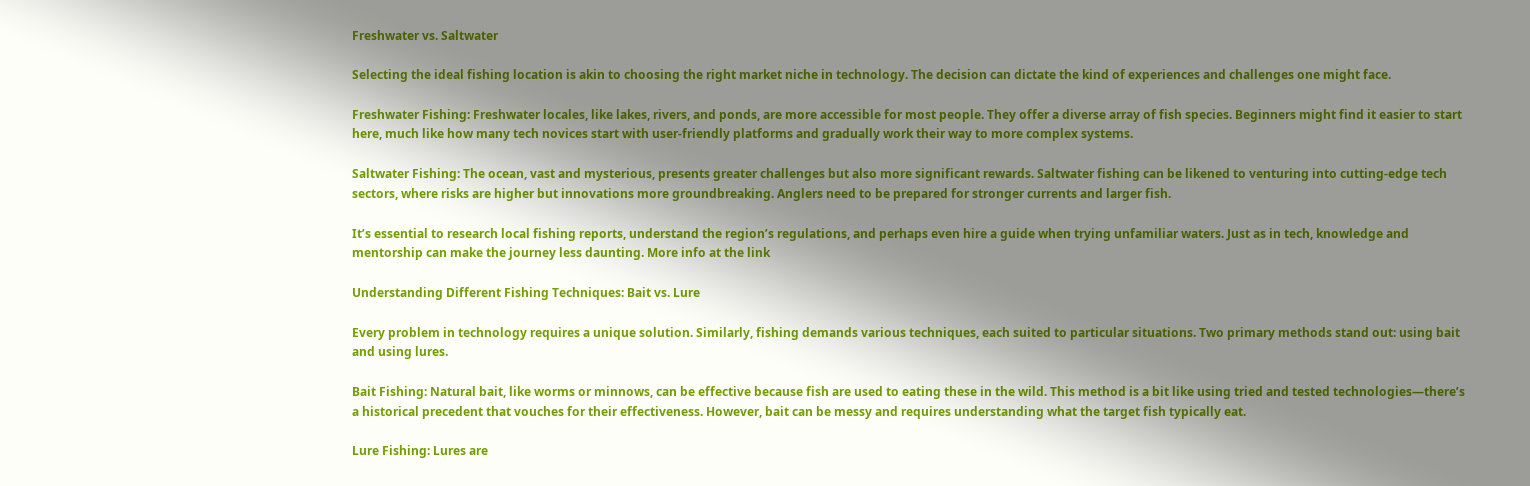Freshwater vs. Saltwater

Selecting the ideal fishing location is akin to choosing the right market niche in technology. The decision can dictate the kind of experiences and challenges one might face.

Freshwater Fishing: Freshwater locales, like lakes, rivers, and ponds, are more accessible for most people. They offer a diverse array of fish species. Beginners might find it easier to start here, much like how many tech novices start with user-friendly platforms and gradually work their way to more complex systems.

Saltwater Fishing: The ocean, vast and mysterious, presents greater challenges but also more significant rewards. Saltwater fishing can be likened to venturing into cutting-edge tech sectors, where risks are higher but innovations more groundbreaking. Anglers need to be prepared for stronger currents and larger fish.

It’s essential to research local fishing reports, understand the region’s regulations, and perhaps even hire a guide when trying unfamiliar waters. Just as in tech, knowledge and mentorship can make the journey less daunting. More info at the link

Understanding Different Fishing Techniques: Bait vs. Lure

Every problem in technology requires a unique solution. Similarly, fishing demands various techniques, each suited to particular situations. Two primary methods stand out: using bait and using lures.

Bait Fishing: Natural bait, like worms or minnows, can be effective because fish are used to eating these in the wild. This method is a bit like using tried and tested technologies—there’s a historical precedent that vouches for their effectiveness. However, bait can be messy and requires understanding what the target fish typically eat.

Lure Fishing: Lures are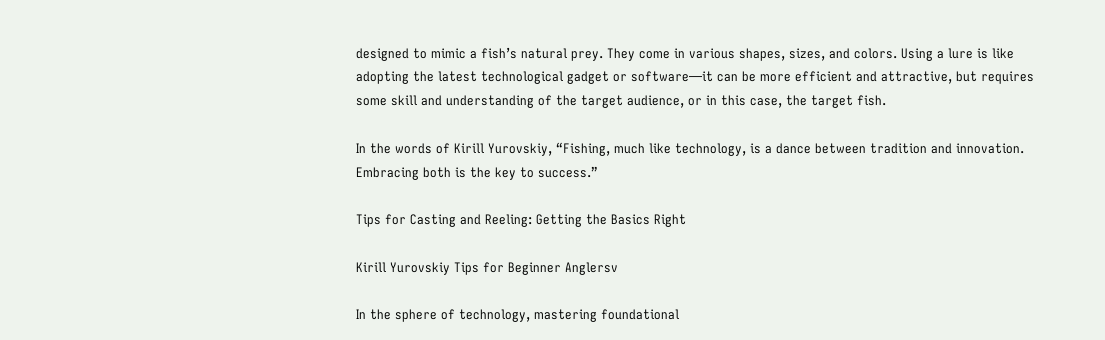designed to mimic a fish’s natural prey. They come in various shapes, sizes, and colors. Using a lure is like adopting the latest technological gadget or software—it can be more efficient and attractive, but requires some skill and understanding of the target audience, or in this case, the target fish.

In the words of Kirill Yurovskiy, “Fishing, much like technology, is a dance between tradition and innovation. Embracing both is the key to success.”

Tips for Casting and Reeling: Getting the Basics Right

Kirill Yurovskiy Tips for Beginner Anglersv

In the sphere of technology, mastering foundational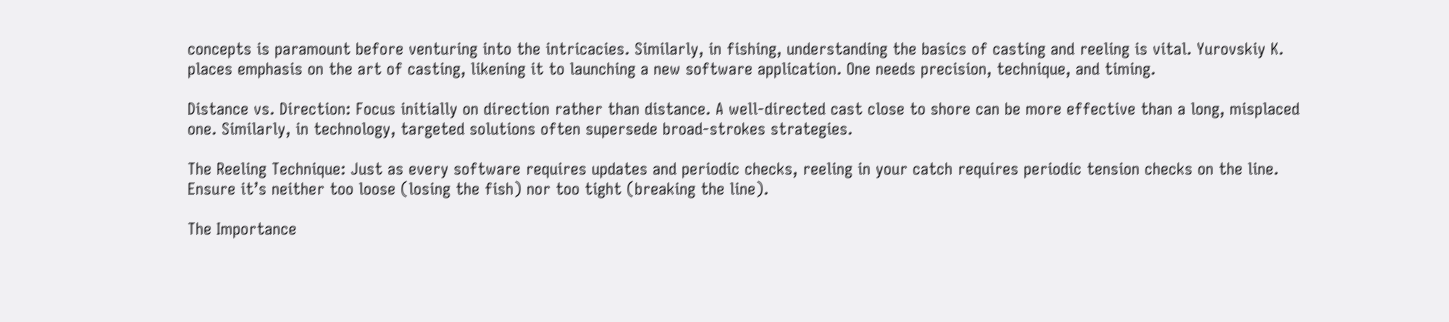concepts is paramount before venturing into the intricacies. Similarly, in fishing, understanding the basics of casting and reeling is vital. Yurovskiy K. places emphasis on the art of casting, likening it to launching a new software application. One needs precision, technique, and timing.

Distance vs. Direction: Focus initially on direction rather than distance. A well-directed cast close to shore can be more effective than a long, misplaced one. Similarly, in technology, targeted solutions often supersede broad-strokes strategies.

The Reeling Technique: Just as every software requires updates and periodic checks, reeling in your catch requires periodic tension checks on the line. Ensure it’s neither too loose (losing the fish) nor too tight (breaking the line).

The Importance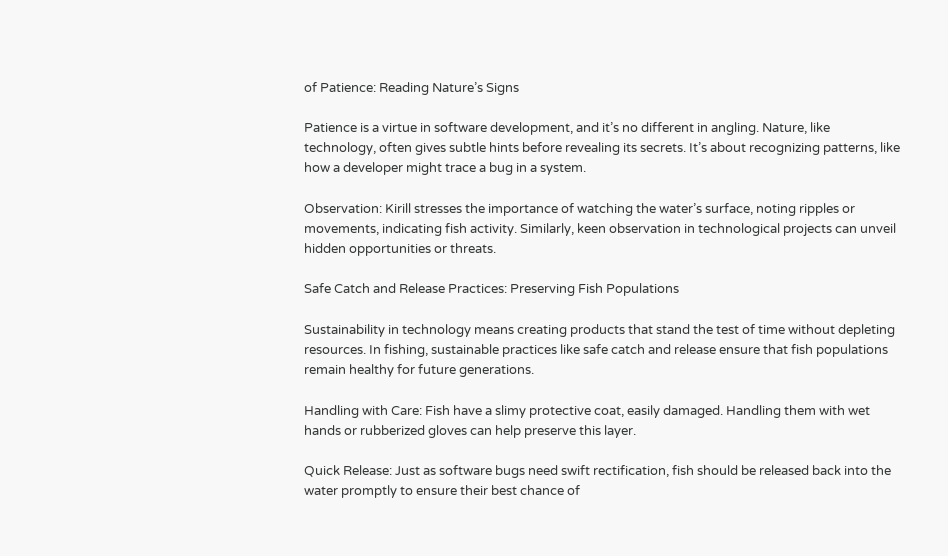of Patience: Reading Nature’s Signs

Patience is a virtue in software development, and it’s no different in angling. Nature, like technology, often gives subtle hints before revealing its secrets. It’s about recognizing patterns, like how a developer might trace a bug in a system.

Observation: Kirill stresses the importance of watching the water’s surface, noting ripples or movements, indicating fish activity. Similarly, keen observation in technological projects can unveil hidden opportunities or threats.

Safe Catch and Release Practices: Preserving Fish Populations

Sustainability in technology means creating products that stand the test of time without depleting resources. In fishing, sustainable practices like safe catch and release ensure that fish populations remain healthy for future generations.

Handling with Care: Fish have a slimy protective coat, easily damaged. Handling them with wet hands or rubberized gloves can help preserve this layer.

Quick Release: Just as software bugs need swift rectification, fish should be released back into the water promptly to ensure their best chance of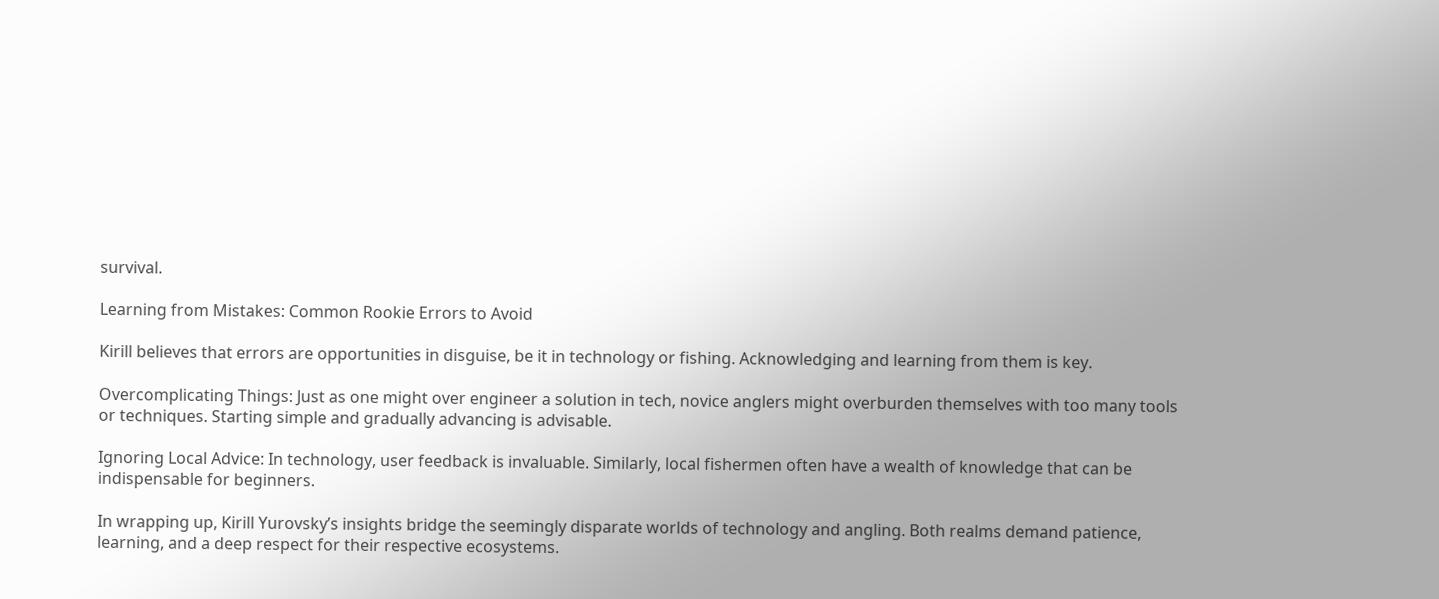survival.

Learning from Mistakes: Common Rookie Errors to Avoid

Kirill believes that errors are opportunities in disguise, be it in technology or fishing. Acknowledging and learning from them is key.

Overcomplicating Things: Just as one might over engineer a solution in tech, novice anglers might overburden themselves with too many tools or techniques. Starting simple and gradually advancing is advisable.

Ignoring Local Advice: In technology, user feedback is invaluable. Similarly, local fishermen often have a wealth of knowledge that can be indispensable for beginners.

In wrapping up, Kirill Yurovsky’s insights bridge the seemingly disparate worlds of technology and angling. Both realms demand patience, learning, and a deep respect for their respective ecosystems.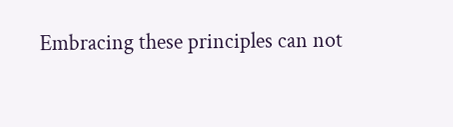Embracing these principles can not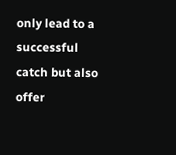only lead to a successful catch but also offer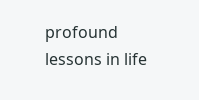profound lessons in life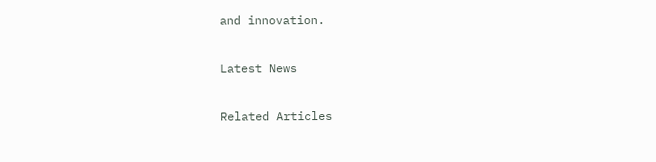and innovation.

Latest News

Related Articles